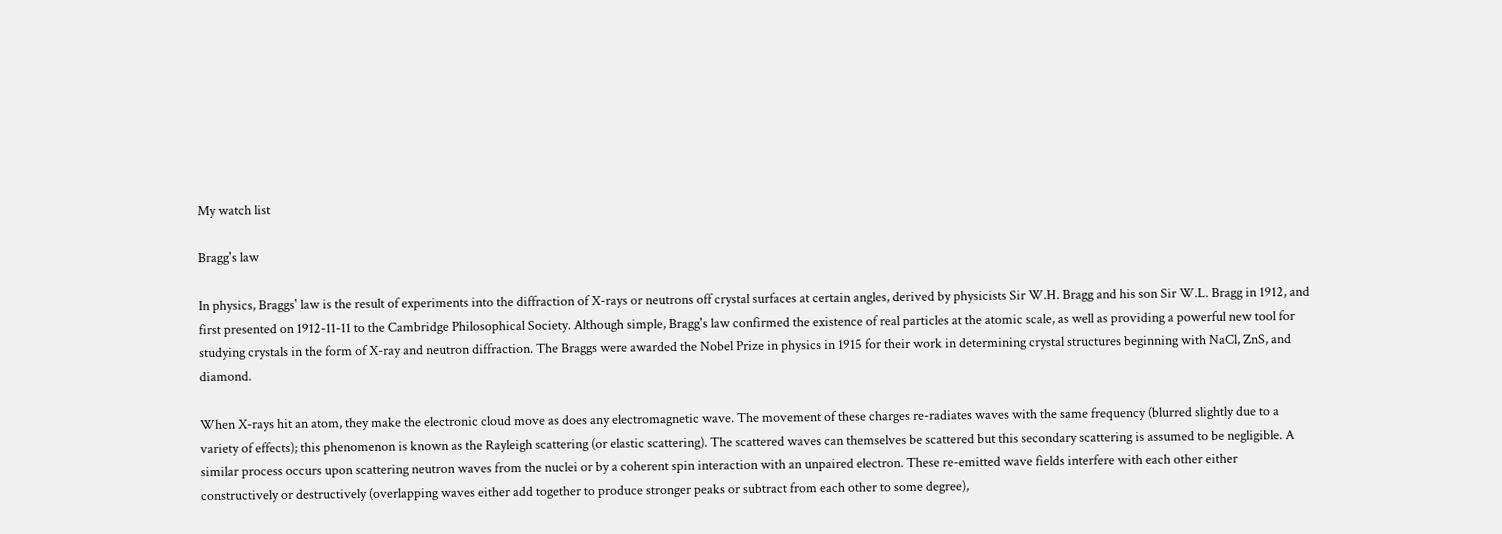My watch list

Bragg's law

In physics, Braggs' law is the result of experiments into the diffraction of X-rays or neutrons off crystal surfaces at certain angles, derived by physicists Sir W.H. Bragg and his son Sir W.L. Bragg in 1912, and first presented on 1912-11-11 to the Cambridge Philosophical Society. Although simple, Bragg's law confirmed the existence of real particles at the atomic scale, as well as providing a powerful new tool for studying crystals in the form of X-ray and neutron diffraction. The Braggs were awarded the Nobel Prize in physics in 1915 for their work in determining crystal structures beginning with NaCl, ZnS, and diamond.

When X-rays hit an atom, they make the electronic cloud move as does any electromagnetic wave. The movement of these charges re-radiates waves with the same frequency (blurred slightly due to a variety of effects); this phenomenon is known as the Rayleigh scattering (or elastic scattering). The scattered waves can themselves be scattered but this secondary scattering is assumed to be negligible. A similar process occurs upon scattering neutron waves from the nuclei or by a coherent spin interaction with an unpaired electron. These re-emitted wave fields interfere with each other either constructively or destructively (overlapping waves either add together to produce stronger peaks or subtract from each other to some degree),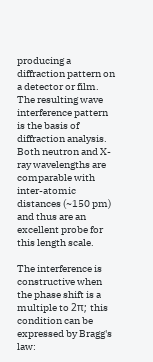producing a diffraction pattern on a detector or film. The resulting wave interference pattern is the basis of diffraction analysis. Both neutron and X-ray wavelengths are comparable with inter-atomic distances (~150 pm) and thus are an excellent probe for this length scale.

The interference is constructive when the phase shift is a multiple to 2π; this condition can be expressed by Bragg's law: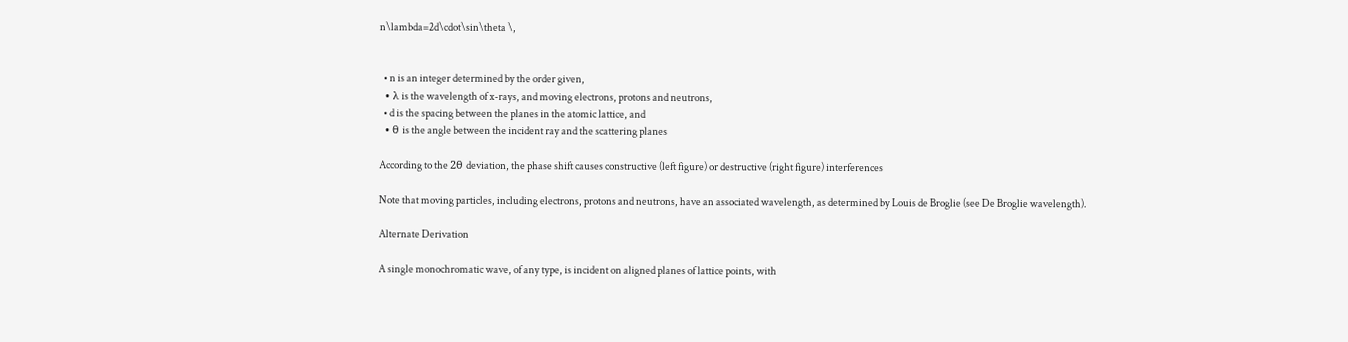n\lambda=2d\cdot\sin\theta \,


  • n is an integer determined by the order given,
  • λ is the wavelength of x-rays, and moving electrons, protons and neutrons,
  • d is the spacing between the planes in the atomic lattice, and
  • θ is the angle between the incident ray and the scattering planes

According to the 2θ deviation, the phase shift causes constructive (left figure) or destructive (right figure) interferences

Note that moving particles, including electrons, protons and neutrons, have an associated wavelength, as determined by Louis de Broglie (see De Broglie wavelength).

Alternate Derivation

A single monochromatic wave, of any type, is incident on aligned planes of lattice points, with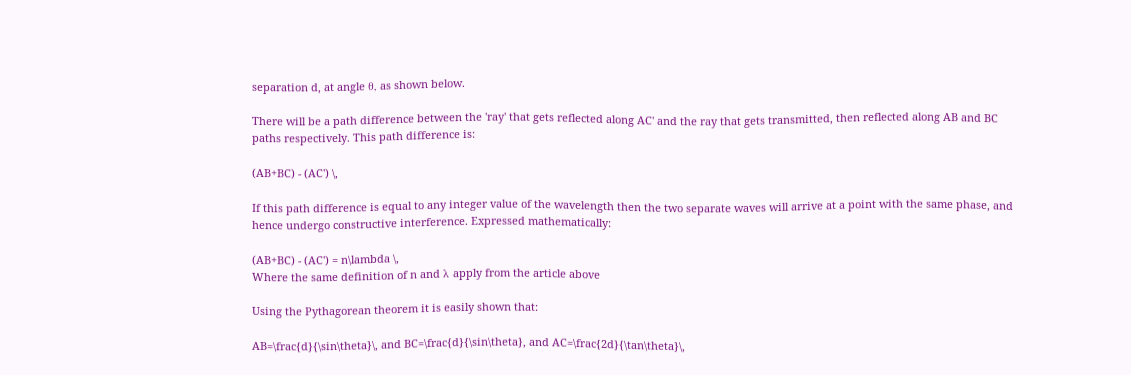separation d, at angle θ, as shown below.

There will be a path difference between the 'ray' that gets reflected along AC' and the ray that gets transmitted, then reflected along AB and BC paths respectively. This path difference is:

(AB+BC) - (AC') \,

If this path difference is equal to any integer value of the wavelength then the two separate waves will arrive at a point with the same phase, and hence undergo constructive interference. Expressed mathematically:

(AB+BC) - (AC') = n\lambda \,
Where the same definition of n and λ apply from the article above

Using the Pythagorean theorem it is easily shown that:

AB=\frac{d}{\sin\theta}\, and BC=\frac{d}{\sin\theta}, and AC=\frac{2d}{\tan\theta}\,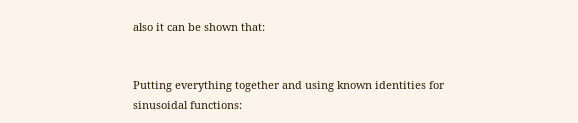also it can be shown that:


Putting everything together and using known identities for sinusoidal functions: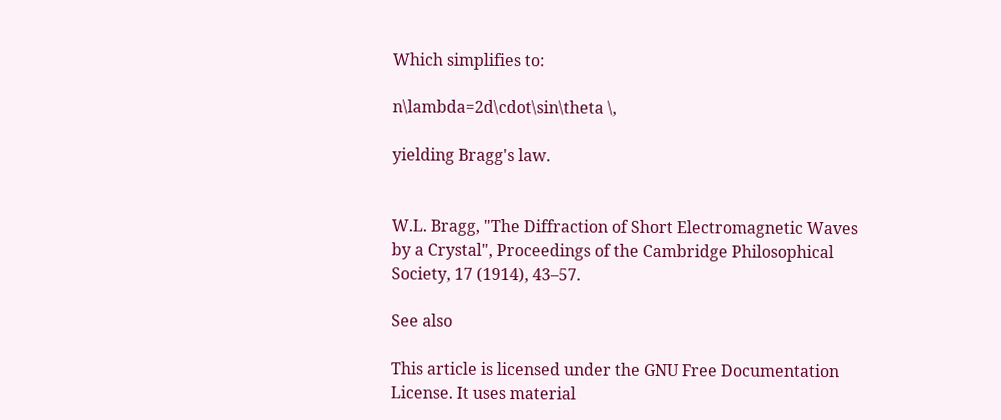Which simplifies to:

n\lambda=2d\cdot\sin\theta \,

yielding Bragg's law.


W.L. Bragg, "The Diffraction of Short Electromagnetic Waves by a Crystal", Proceedings of the Cambridge Philosophical Society, 17 (1914), 43–57.

See also

This article is licensed under the GNU Free Documentation License. It uses material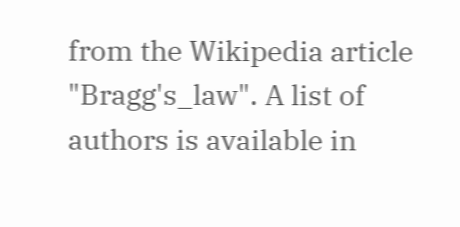from the Wikipedia article "Bragg's_law". A list of authors is available in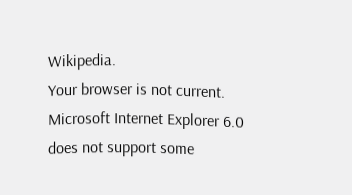Wikipedia.
Your browser is not current. Microsoft Internet Explorer 6.0 does not support some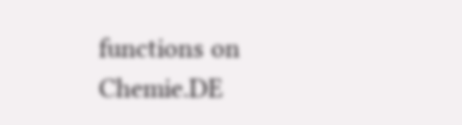functions on Chemie.DE